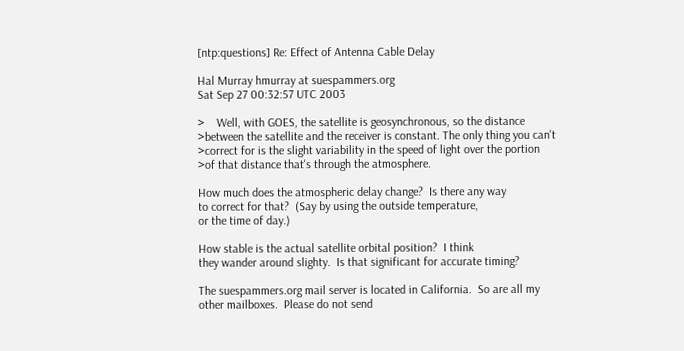[ntp:questions] Re: Effect of Antenna Cable Delay

Hal Murray hmurray at suespammers.org
Sat Sep 27 00:32:57 UTC 2003

>    Well, with GOES, the satellite is geosynchronous, so the distance
>between the satellite and the receiver is constant. The only thing you can't
>correct for is the slight variability in the speed of light over the portion
>of that distance that's through the atmosphere.

How much does the atmospheric delay change?  Is there any way
to correct for that?  (Say by using the outside temperature,
or the time of day.)

How stable is the actual satellite orbital position?  I think
they wander around slighty.  Is that significant for accurate timing?

The suespammers.org mail server is located in California.  So are all my
other mailboxes.  Please do not send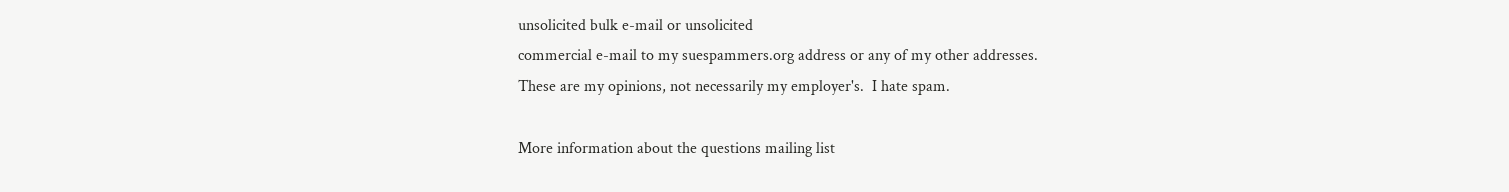unsolicited bulk e-mail or unsolicited
commercial e-mail to my suespammers.org address or any of my other addresses.
These are my opinions, not necessarily my employer's.  I hate spam.

More information about the questions mailing list